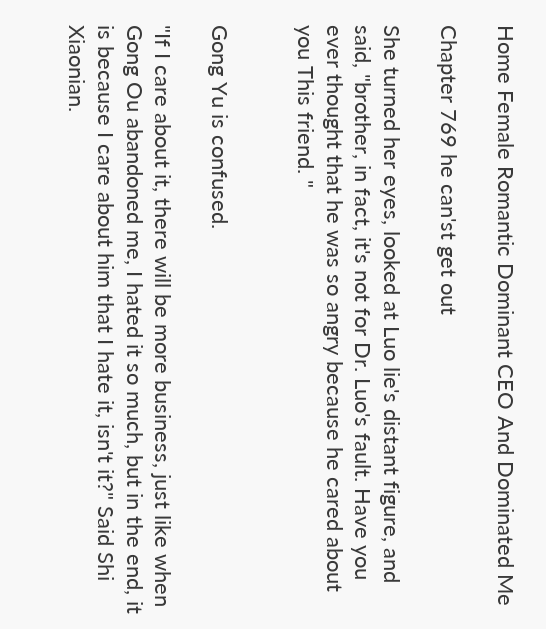Home Female Romantic Dominant CEO And Dominated Me

Chapter 769 he can'st get out

She turned her eyes, looked at Luo lie's distant figure, and said, "brother, in fact, it's not for Dr. Luo's fault. Have you ever thought that he was so angry because he cared about you This friend. "


Gong Yu is confused.

"If I care about it, there will be more business, just like when Gong Ou abandoned me, I hated it so much, but in the end, it is because I care about him that I hate it, isn't it?" Said Shi Xiaonian.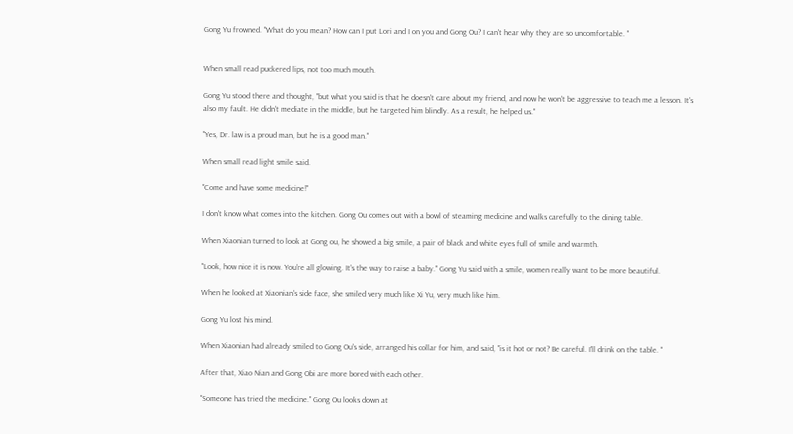Gong Yu frowned. "What do you mean? How can I put Lori and I on you and Gong Ou? I can't hear why they are so uncomfortable. "


When small read puckered lips, not too much mouth.

Gong Yu stood there and thought, "but what you said is that he doesn't care about my friend, and now he won't be aggressive to teach me a lesson. It's also my fault. He didn't mediate in the middle, but he targeted him blindly. As a result, he helped us."

"Yes, Dr. law is a proud man, but he is a good man."

When small read light smile said.

"Come and have some medicine!"

I don't know what comes into the kitchen. Gong Ou comes out with a bowl of steaming medicine and walks carefully to the dining table.

When Xiaonian turned to look at Gong ou, he showed a big smile, a pair of black and white eyes full of smile and warmth.

"Look, how nice it is now. You're all glowing. It's the way to raise a baby." Gong Yu said with a smile, women really want to be more beautiful.

When he looked at Xiaonian's side face, she smiled very much like Xi Yu, very much like him.

Gong Yu lost his mind.

When Xiaonian had already smiled to Gong Ou's side, arranged his collar for him, and said, "is it hot or not? Be careful. I'll drink on the table. "

After that, Xiao Nian and Gong Obi are more bored with each other.

"Someone has tried the medicine." Gong Ou looks down at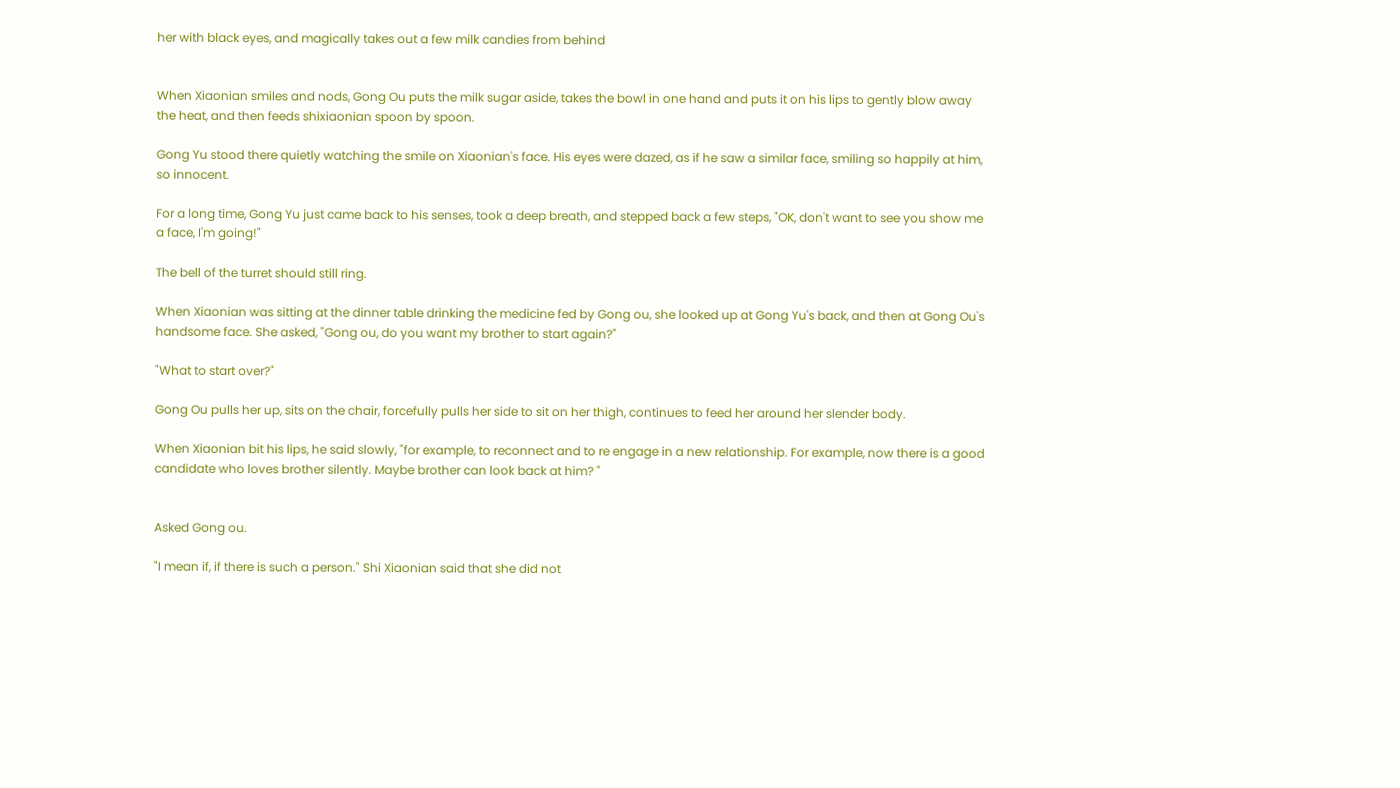her with black eyes, and magically takes out a few milk candies from behind


When Xiaonian smiles and nods, Gong Ou puts the milk sugar aside, takes the bowl in one hand and puts it on his lips to gently blow away the heat, and then feeds shixiaonian spoon by spoon.

Gong Yu stood there quietly watching the smile on Xiaonian's face. His eyes were dazed, as if he saw a similar face, smiling so happily at him, so innocent.

For a long time, Gong Yu just came back to his senses, took a deep breath, and stepped back a few steps, "OK, don't want to see you show me a face, I'm going!"

The bell of the turret should still ring.

When Xiaonian was sitting at the dinner table drinking the medicine fed by Gong ou, she looked up at Gong Yu's back, and then at Gong Ou's handsome face. She asked, "Gong ou, do you want my brother to start again?"

"What to start over?"

Gong Ou pulls her up, sits on the chair, forcefully pulls her side to sit on her thigh, continues to feed her around her slender body.

When Xiaonian bit his lips, he said slowly, "for example, to reconnect and to re engage in a new relationship. For example, now there is a good candidate who loves brother silently. Maybe brother can look back at him? "


Asked Gong ou.

"I mean if, if there is such a person." Shi Xiaonian said that she did not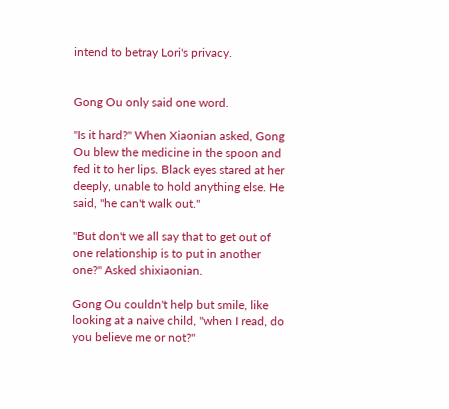intend to betray Lori's privacy.


Gong Ou only said one word.

"Is it hard?" When Xiaonian asked, Gong Ou blew the medicine in the spoon and fed it to her lips. Black eyes stared at her deeply, unable to hold anything else. He said, "he can't walk out."

"But don't we all say that to get out of one relationship is to put in another one?" Asked shixiaonian.

Gong Ou couldn't help but smile, like looking at a naive child, "when I read, do you believe me or not?"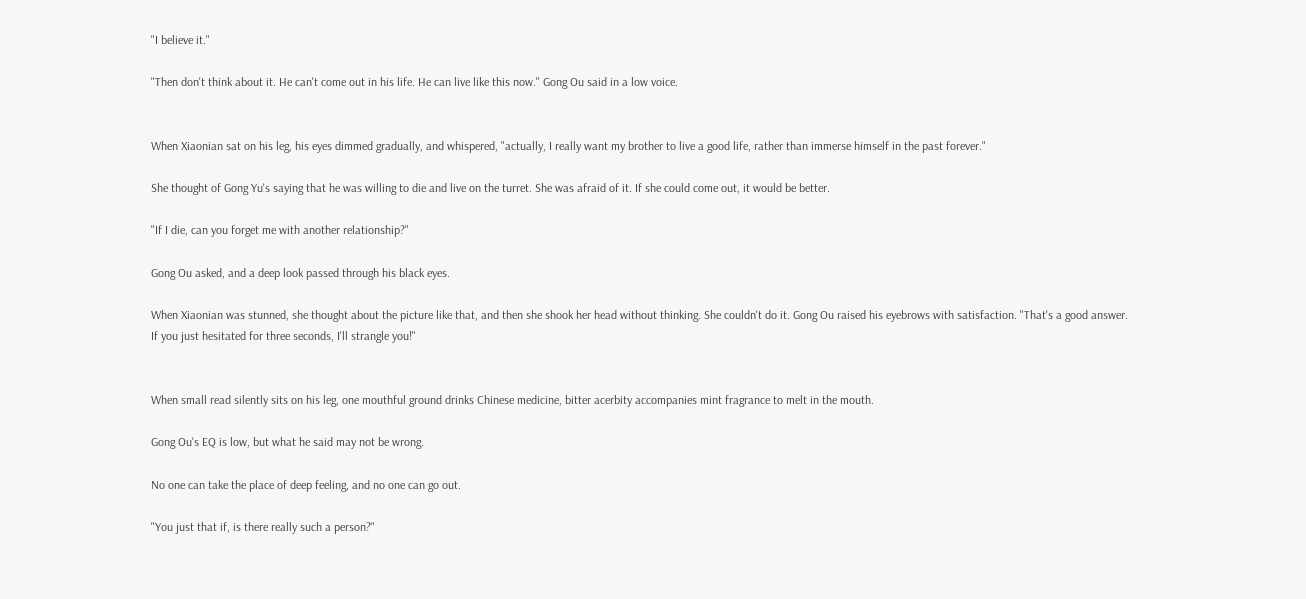"I believe it."

"Then don't think about it. He can't come out in his life. He can live like this now." Gong Ou said in a low voice.


When Xiaonian sat on his leg, his eyes dimmed gradually, and whispered, "actually, I really want my brother to live a good life, rather than immerse himself in the past forever."

She thought of Gong Yu's saying that he was willing to die and live on the turret. She was afraid of it. If she could come out, it would be better.

"If I die, can you forget me with another relationship?"

Gong Ou asked, and a deep look passed through his black eyes.

When Xiaonian was stunned, she thought about the picture like that, and then she shook her head without thinking. She couldn't do it. Gong Ou raised his eyebrows with satisfaction. "That's a good answer. If you just hesitated for three seconds, I'll strangle you!"


When small read silently sits on his leg, one mouthful ground drinks Chinese medicine, bitter acerbity accompanies mint fragrance to melt in the mouth.

Gong Ou's EQ is low, but what he said may not be wrong.

No one can take the place of deep feeling, and no one can go out.

"You just that if, is there really such a person?"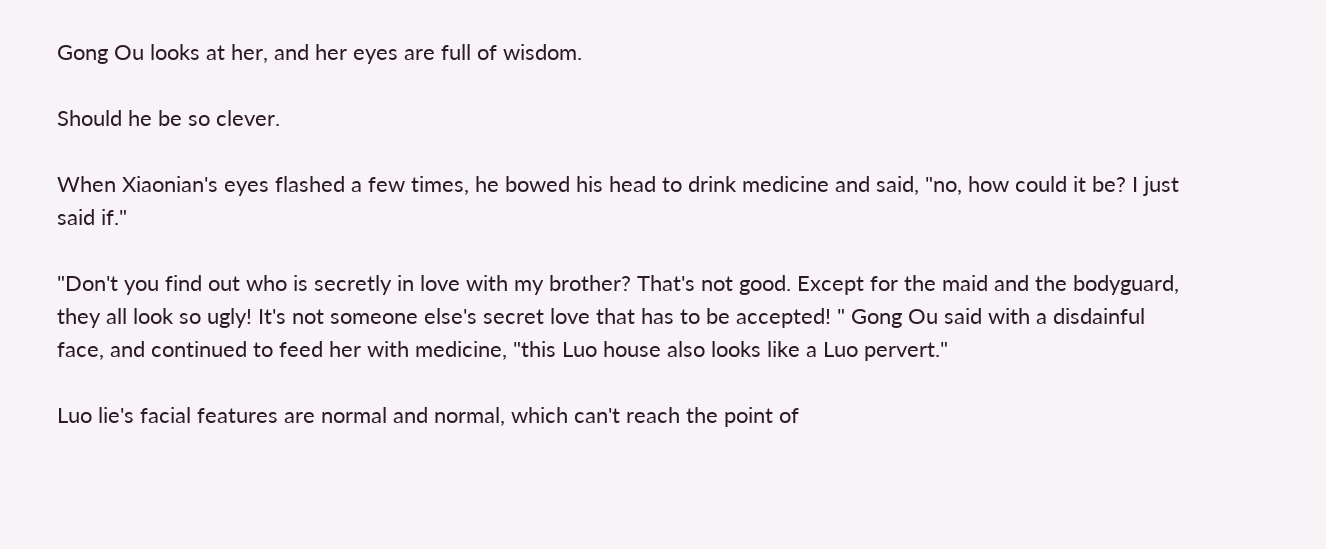Gong Ou looks at her, and her eyes are full of wisdom.

Should he be so clever.

When Xiaonian's eyes flashed a few times, he bowed his head to drink medicine and said, "no, how could it be? I just said if."

"Don't you find out who is secretly in love with my brother? That's not good. Except for the maid and the bodyguard, they all look so ugly! It's not someone else's secret love that has to be accepted! " Gong Ou said with a disdainful face, and continued to feed her with medicine, "this Luo house also looks like a Luo pervert."

Luo lie's facial features are normal and normal, which can't reach the point of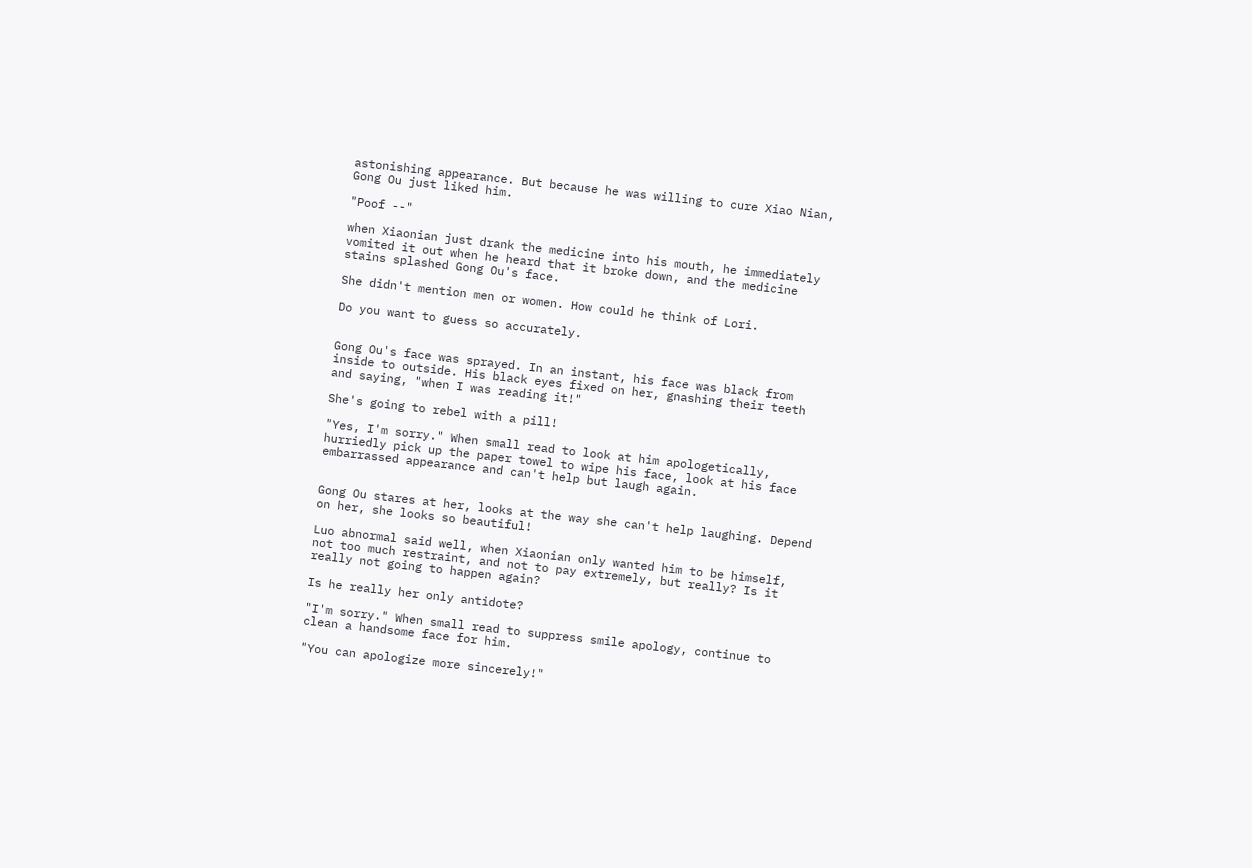astonishing appearance. But because he was willing to cure Xiao Nian, Gong Ou just liked him.

"Poof --"

when Xiaonian just drank the medicine into his mouth, he immediately vomited it out when he heard that it broke down, and the medicine stains splashed Gong Ou's face.

She didn't mention men or women. How could he think of Lori.

Do you want to guess so accurately.


Gong Ou's face was sprayed. In an instant, his face was black from inside to outside. His black eyes fixed on her, gnashing their teeth and saying, "when I was reading it!"

She's going to rebel with a pill!

"Yes, I'm sorry." When small read to look at him apologetically, hurriedly pick up the paper towel to wipe his face, look at his face embarrassed appearance and can't help but laugh again.


Gong Ou stares at her, looks at the way she can't help laughing. Depend on her, she looks so beautiful!

Luo abnormal said well, when Xiaonian only wanted him to be himself, not too much restraint, and not to pay extremely, but really? Is it really not going to happen again?

Is he really her only antidote?

"I'm sorry." When small read to suppress smile apology, continue to clean a handsome face for him.

"You can apologize more sincerely!"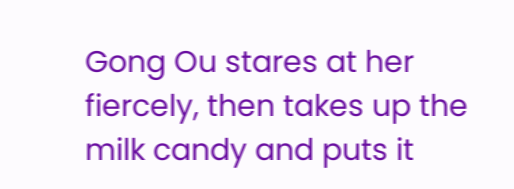Gong Ou stares at her fiercely, then takes up the milk candy and puts it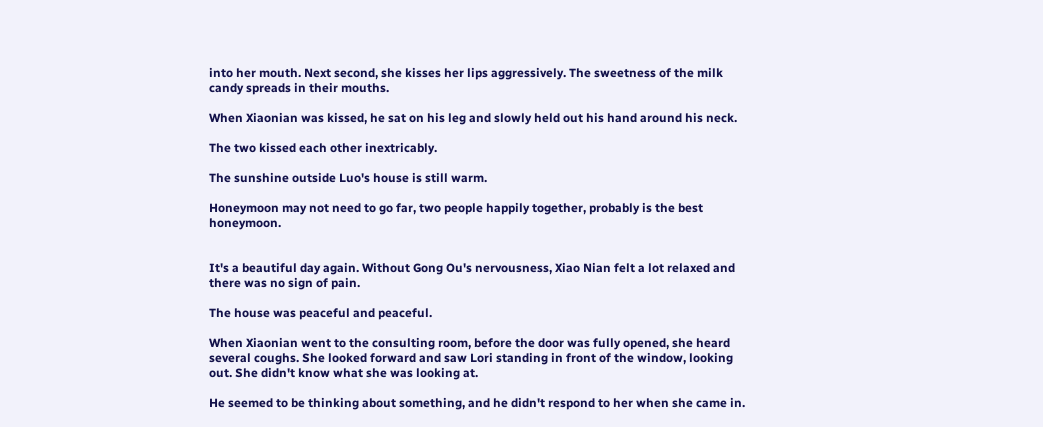into her mouth. Next second, she kisses her lips aggressively. The sweetness of the milk candy spreads in their mouths.

When Xiaonian was kissed, he sat on his leg and slowly held out his hand around his neck.

The two kissed each other inextricably.

The sunshine outside Luo's house is still warm.

Honeymoon may not need to go far, two people happily together, probably is the best honeymoon.


It's a beautiful day again. Without Gong Ou's nervousness, Xiao Nian felt a lot relaxed and there was no sign of pain.

The house was peaceful and peaceful.

When Xiaonian went to the consulting room, before the door was fully opened, she heard several coughs. She looked forward and saw Lori standing in front of the window, looking out. She didn't know what she was looking at.

He seemed to be thinking about something, and he didn't respond to her when she came in.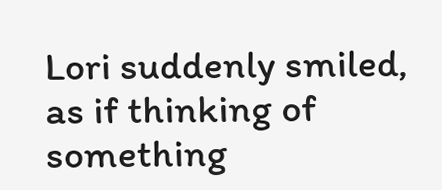Lori suddenly smiled, as if thinking of something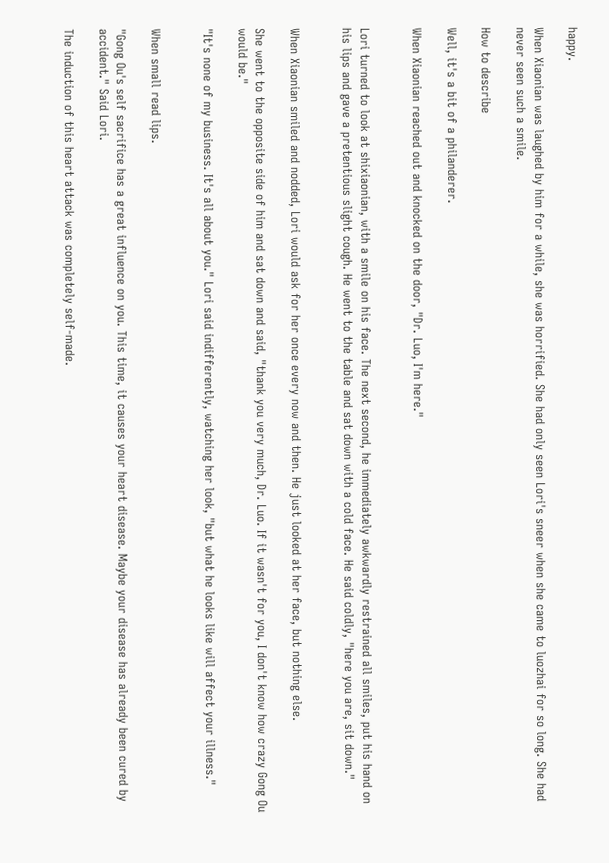happy.

When Xiaonian was laughed by him for a while, she was horrified. She had only seen Lori's sneer when she came to luozhai for so long. She had never seen such a smile.

How to describe

Well, it's a bit of a philanderer.

When Xiaonian reached out and knocked on the door, "Dr. Luo, I'm here."


Lori turned to look at shixiaonian, with a smile on his face. The next second, he immediately awkwardly restrained all smiles, put his hand on his lips and gave a pretentious slight cough. He went to the table and sat down with a cold face. He said coldly, "here you are, sit down."


When Xiaonian smiled and nodded, Lori would ask for her once every now and then. He just looked at her face, but nothing else.

She went to the opposite side of him and sat down and said, "thank you very much, Dr. Luo. If it wasn't for you, I don't know how crazy Gong Ou would be."

"It's none of my business. It's all about you." Lori said indifferently, watching her look, "but what he looks like will affect your illness."


When small read lips.

"Gong Ou's self sacrifice has a great influence on you. This time, it causes your heart disease. Maybe your disease has already been cured by accident." Said Lori.

The induction of this heart attack was completely self-made.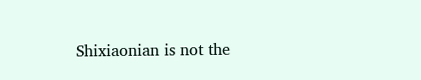Shixiaonian is not the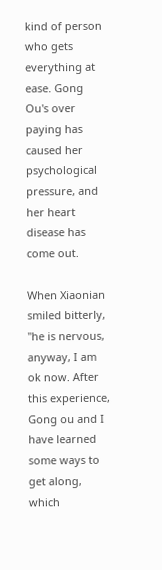kind of person who gets everything at ease. Gong Ou's over paying has caused her psychological pressure, and her heart disease has come out.

When Xiaonian smiled bitterly, "he is nervous, anyway, I am ok now. After this experience, Gong ou and I have learned some ways to get along, which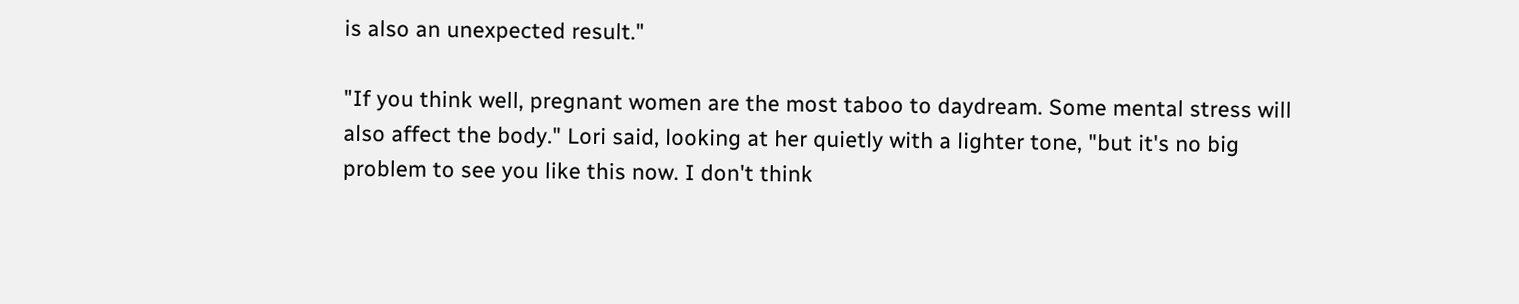is also an unexpected result."

"If you think well, pregnant women are the most taboo to daydream. Some mental stress will also affect the body." Lori said, looking at her quietly with a lighter tone, "but it's no big problem to see you like this now. I don't think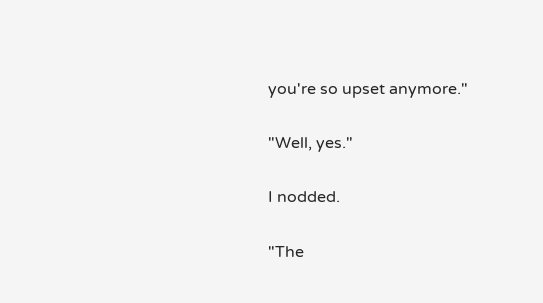you're so upset anymore."

"Well, yes."

I nodded.

"The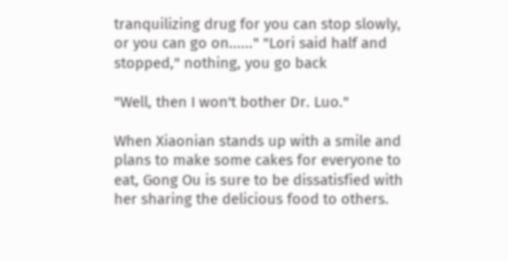tranquilizing drug for you can stop slowly, or you can go on......" "Lori said half and stopped," nothing, you go back

"Well, then I won't bother Dr. Luo."

When Xiaonian stands up with a smile and plans to make some cakes for everyone to eat, Gong Ou is sure to be dissatisfied with her sharing the delicious food to others.